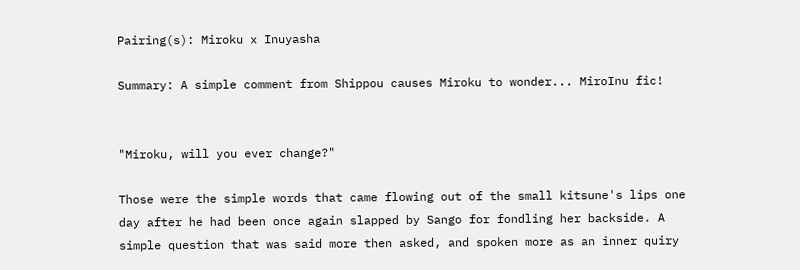Pairing(s): Miroku x Inuyasha

Summary: A simple comment from Shippou causes Miroku to wonder... MiroInu fic!


"Miroku, will you ever change?"

Those were the simple words that came flowing out of the small kitsune's lips one day after he had been once again slapped by Sango for fondling her backside. A simple question that was said more then asked, and spoken more as an inner quiry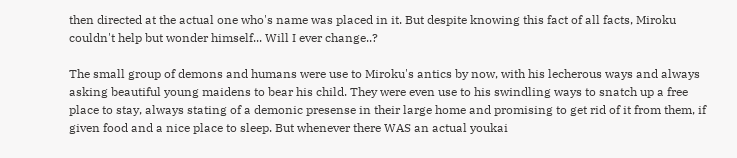then directed at the actual one who's name was placed in it. But despite knowing this fact of all facts, Miroku couldn't help but wonder himself... Will I ever change..?

The small group of demons and humans were use to Miroku's antics by now, with his lecherous ways and always asking beautiful young maidens to bear his child. They were even use to his swindling ways to snatch up a free place to stay, always stating of a demonic presense in their large home and promising to get rid of it from them, if given food and a nice place to sleep. But whenever there WAS an actual youkai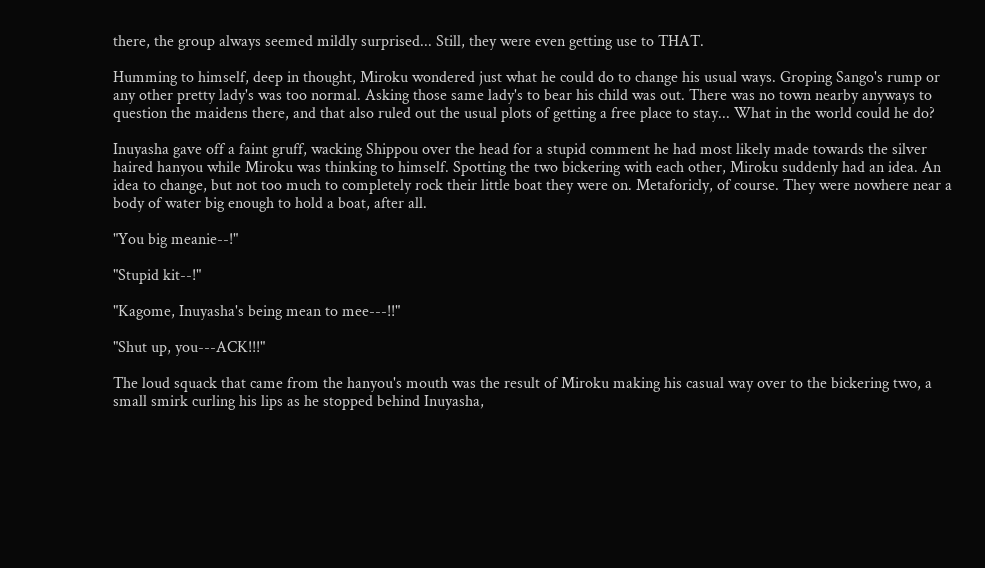there, the group always seemed mildly surprised... Still, they were even getting use to THAT.

Humming to himself, deep in thought, Miroku wondered just what he could do to change his usual ways. Groping Sango's rump or any other pretty lady's was too normal. Asking those same lady's to bear his child was out. There was no town nearby anyways to question the maidens there, and that also ruled out the usual plots of getting a free place to stay... What in the world could he do?

Inuyasha gave off a faint gruff, wacking Shippou over the head for a stupid comment he had most likely made towards the silver haired hanyou while Miroku was thinking to himself. Spotting the two bickering with each other, Miroku suddenly had an idea. An idea to change, but not too much to completely rock their little boat they were on. Metaforicly, of course. They were nowhere near a body of water big enough to hold a boat, after all.

"You big meanie--!"

"Stupid kit--!"

"Kagome, Inuyasha's being mean to mee---!!"

"Shut up, you---ACK!!!"

The loud squack that came from the hanyou's mouth was the result of Miroku making his casual way over to the bickering two, a small smirk curling his lips as he stopped behind Inuyasha,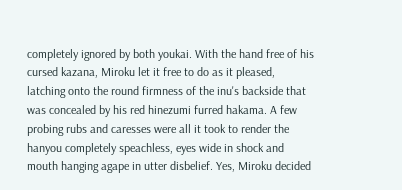completely ignored by both youkai. With the hand free of his cursed kazana, Miroku let it free to do as it pleased, latching onto the round firmness of the inu's backside that was concealed by his red hinezumi furred hakama. A few probing rubs and caresses were all it took to render the hanyou completely speachless, eyes wide in shock and mouth hanging agape in utter disbelief. Yes, Miroku decided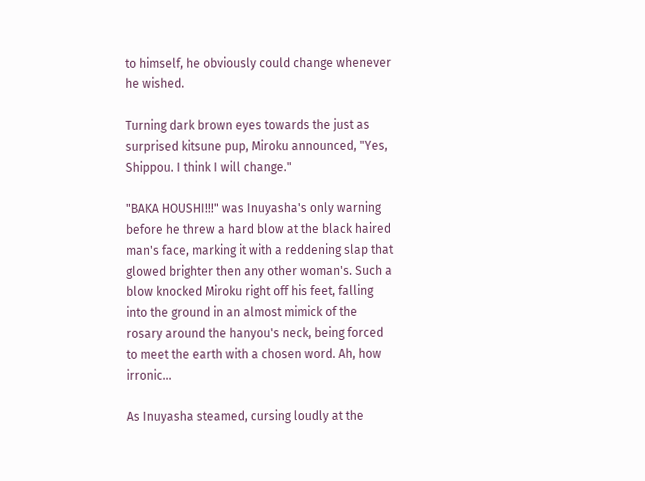to himself, he obviously could change whenever he wished.

Turning dark brown eyes towards the just as surprised kitsune pup, Miroku announced, "Yes, Shippou. I think I will change."

"BAKA HOUSHI!!!" was Inuyasha's only warning before he threw a hard blow at the black haired man's face, marking it with a reddening slap that glowed brighter then any other woman's. Such a blow knocked Miroku right off his feet, falling into the ground in an almost mimick of the rosary around the hanyou's neck, being forced to meet the earth with a chosen word. Ah, how irronic...

As Inuyasha steamed, cursing loudly at the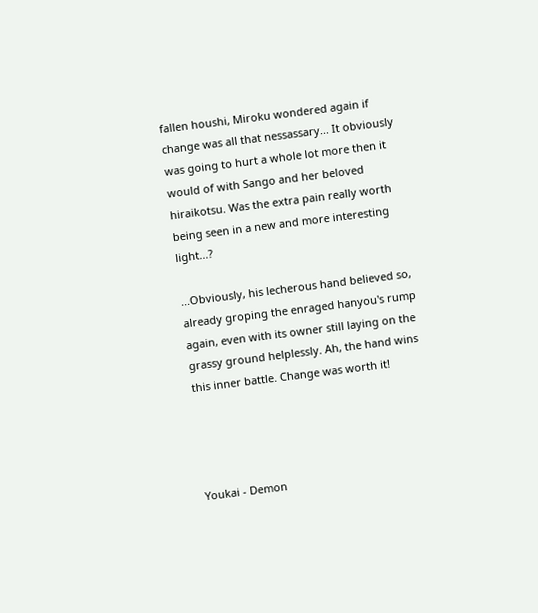fallen houshi, Miroku wondered again if change was all that nessassary... It obviously was going to hurt a whole lot more then it would of with Sango and her beloved hiraikotsu. Was the extra pain really worth being seen in a new and more interesting light...?

...Obviously, his lecherous hand believed so, already groping the enraged hanyou's rump again, even with its owner still laying on the grassy ground helplessly. Ah, the hand wins this inner battle. Change was worth it!




Youkai - Demon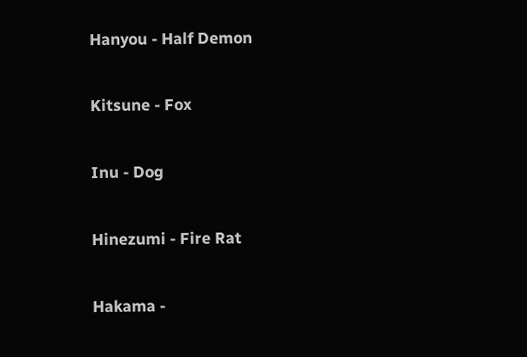Hanyou - Half Demon

Kitsune - Fox

Inu - Dog

Hinezumi - Fire Rat

Hakama -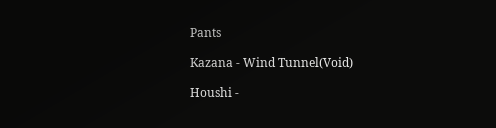Pants

Kazana - Wind Tunnel(Void)

Houshi -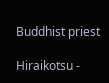Buddhist priest

Hiraikotsu -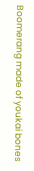Boomerang made of youkai bones